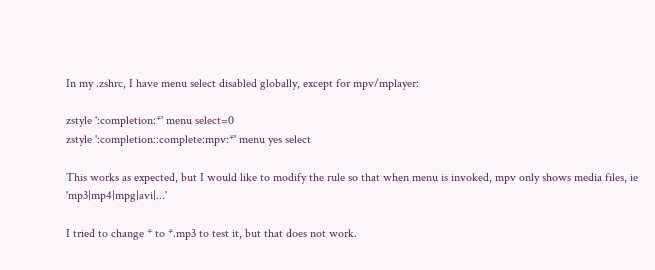In my .zshrc, I have menu select disabled globally, except for mpv/mplayer:

zstyle ':completion:*' menu select=0
zstyle ':completion::complete:mpv:*' menu yes select

This works as expected, but I would like to modify the rule so that when menu is invoked, mpv only shows media files, ie 'mp3|mp4|mpg|avi|...'

I tried to change * to *.mp3 to test it, but that does not work.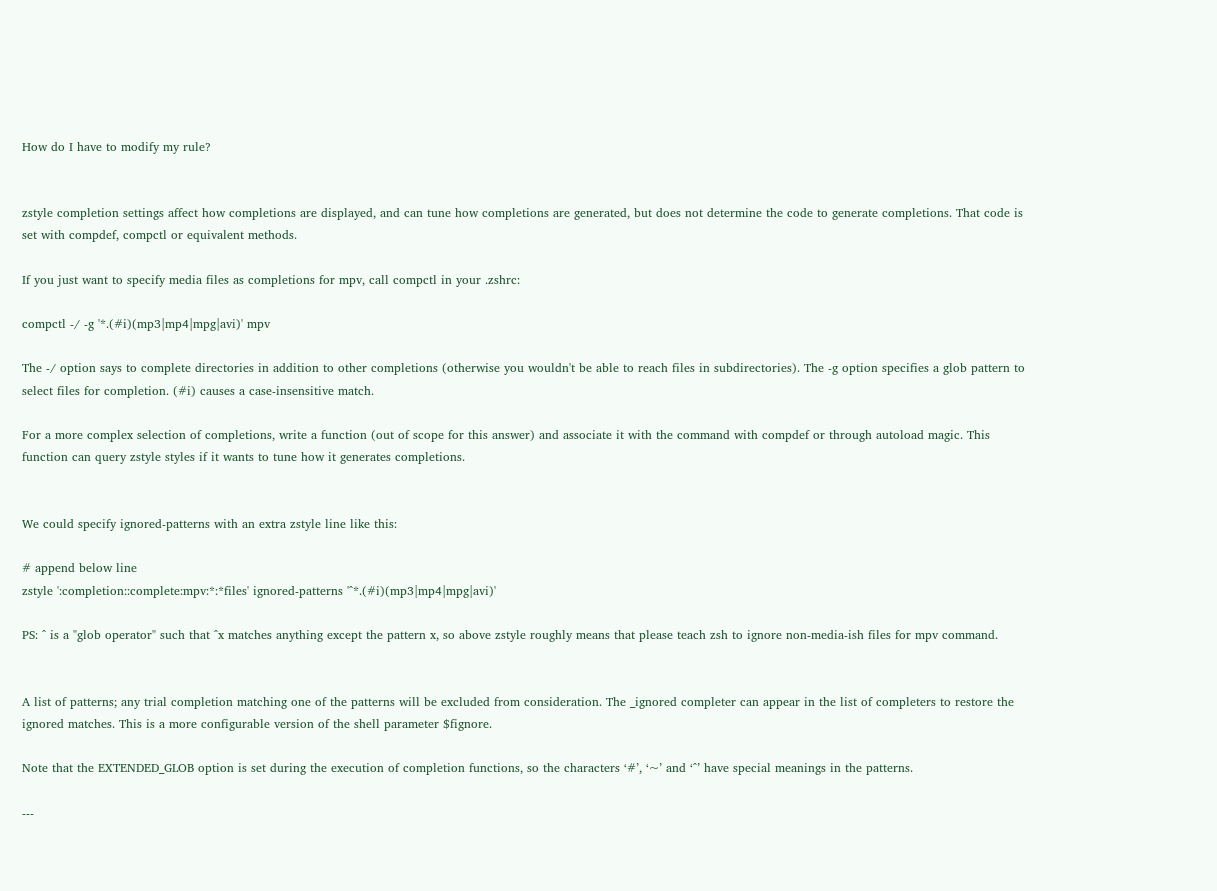How do I have to modify my rule?


zstyle completion settings affect how completions are displayed, and can tune how completions are generated, but does not determine the code to generate completions. That code is set with compdef, compctl or equivalent methods.

If you just want to specify media files as completions for mpv, call compctl in your .zshrc:

compctl -/ -g '*.(#i)(mp3|mp4|mpg|avi)' mpv

The -/ option says to complete directories in addition to other completions (otherwise you wouldn't be able to reach files in subdirectories). The -g option specifies a glob pattern to select files for completion. (#i) causes a case-insensitive match.

For a more complex selection of completions, write a function (out of scope for this answer) and associate it with the command with compdef or through autoload magic. This function can query zstyle styles if it wants to tune how it generates completions.


We could specify ignored-patterns with an extra zstyle line like this:

# append below line
zstyle ':completion::complete:mpv:*:*files' ignored-patterns '^*.(#i)(mp3|mp4|mpg|avi)'

PS: ^ is a "glob operator" such that ^x matches anything except the pattern x, so above zstyle roughly means that please teach zsh to ignore non-media-ish files for mpv command.


A list of patterns; any trial completion matching one of the patterns will be excluded from consideration. The _ignored completer can appear in the list of completers to restore the ignored matches. This is a more configurable version of the shell parameter $fignore.

Note that the EXTENDED_GLOB option is set during the execution of completion functions, so the characters ‘#’, ‘~’ and ‘^’ have special meanings in the patterns.

---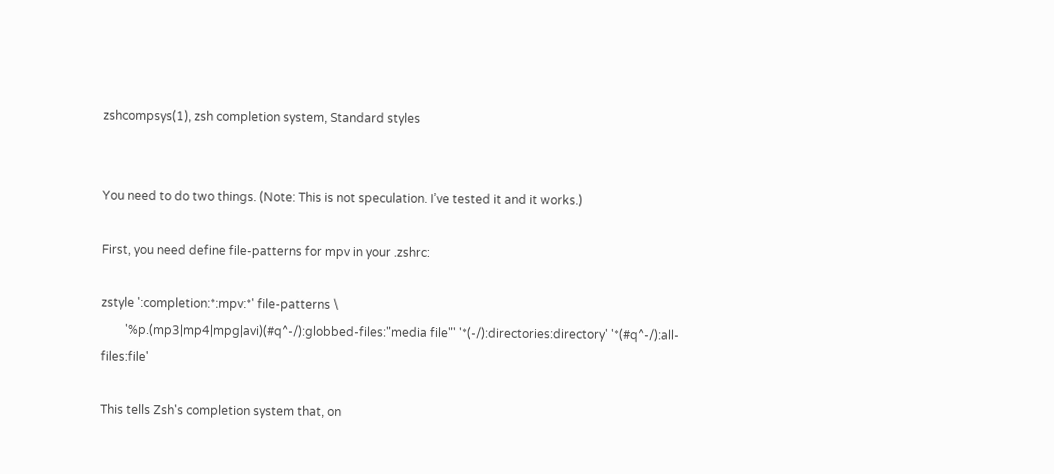zshcompsys(1), zsh completion system, Standard styles


You need to do two things. (Note: This is not speculation. I’ve tested it and it works.)

First, you need define file-patterns for mpv in your .zshrc:

zstyle ':completion:*:mpv:*' file-patterns \
        '%p.(mp3|mp4|mpg|avi)(#q^-/):globbed-files:"media file"' '*(-/):directories:directory' '*(#q^-/):all-files:file'

This tells Zsh's completion system that, on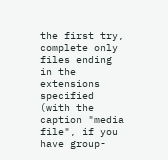the first try, complete only files ending in the extensions specified (with the caption "media file", if you have group-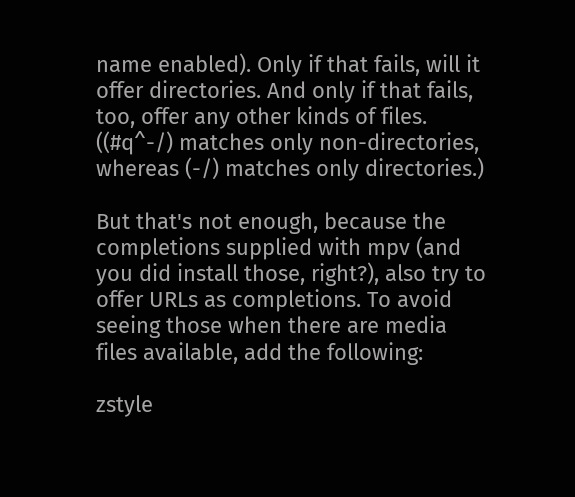name enabled). Only if that fails, will it offer directories. And only if that fails, too, offer any other kinds of files. ((#q^-/) matches only non-directories, whereas (-/) matches only directories.)

But that's not enough, because the completions supplied with mpv (and you did install those, right?), also try to offer URLs as completions. To avoid seeing those when there are media files available, add the following:

zstyle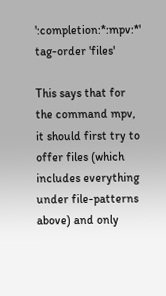':completion:*:mpv:*' tag-order 'files'

This says that for the command mpv, it should first try to offer files (which includes everything under file-patterns above) and only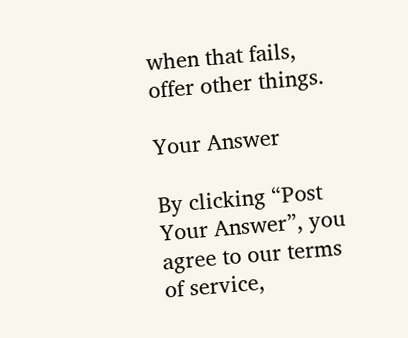when that fails, offer other things.

Your Answer

By clicking “Post Your Answer”, you agree to our terms of service,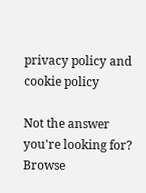privacy policy and cookie policy

Not the answer you're looking for? Browse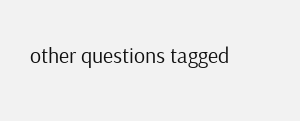other questions tagged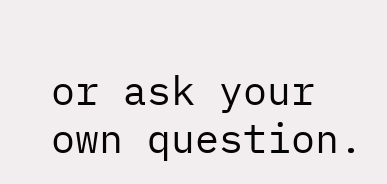or ask your own question.